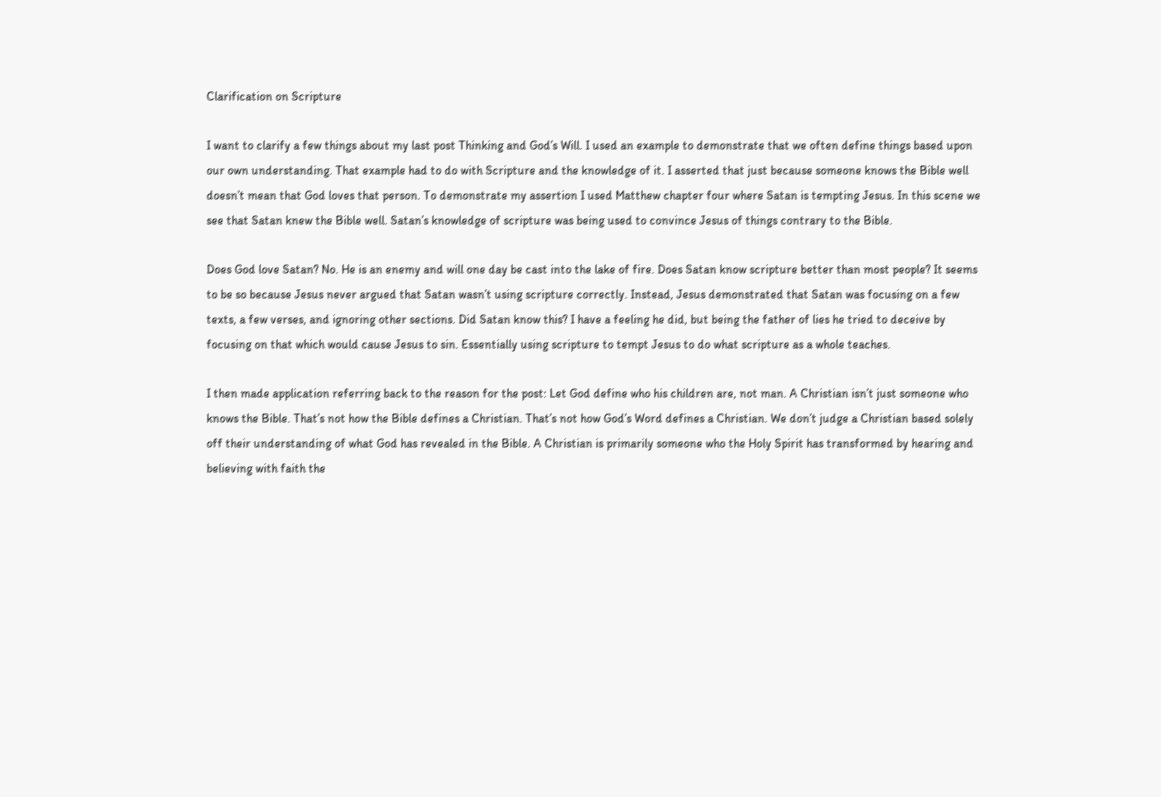Clarification on Scripture

I want to clarify a few things about my last post Thinking and God’s Will. I used an example to demonstrate that we often define things based upon our own understanding. That example had to do with Scripture and the knowledge of it. I asserted that just because someone knows the Bible well doesn’t mean that God loves that person. To demonstrate my assertion I used Matthew chapter four where Satan is tempting Jesus. In this scene we see that Satan knew the Bible well. Satan’s knowledge of scripture was being used to convince Jesus of things contrary to the Bible.

Does God love Satan? No. He is an enemy and will one day be cast into the lake of fire. Does Satan know scripture better than most people? It seems to be so because Jesus never argued that Satan wasn’t using scripture correctly. Instead, Jesus demonstrated that Satan was focusing on a few texts, a few verses, and ignoring other sections. Did Satan know this? I have a feeling he did, but being the father of lies he tried to deceive by focusing on that which would cause Jesus to sin. Essentially using scripture to tempt Jesus to do what scripture as a whole teaches.

I then made application referring back to the reason for the post: Let God define who his children are, not man. A Christian isn’t just someone who knows the Bible. That’s not how the Bible defines a Christian. That’s not how God’s Word defines a Christian. We don’t judge a Christian based solely off their understanding of what God has revealed in the Bible. A Christian is primarily someone who the Holy Spirit has transformed by hearing and believing with faith the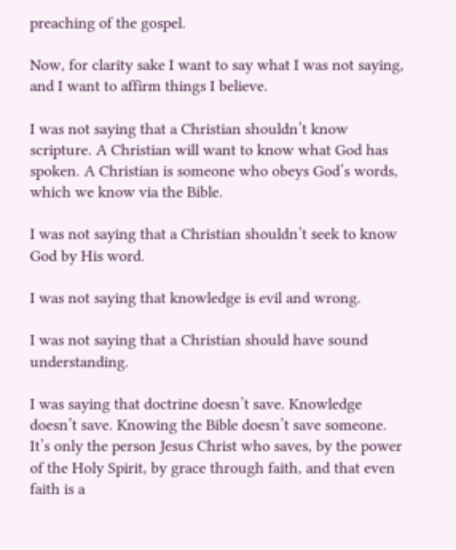preaching of the gospel.

Now, for clarity sake I want to say what I was not saying, and I want to affirm things I believe.

I was not saying that a Christian shouldn’t know scripture. A Christian will want to know what God has spoken. A Christian is someone who obeys God’s words, which we know via the Bible.

I was not saying that a Christian shouldn’t seek to know God by His word.

I was not saying that knowledge is evil and wrong.

I was not saying that a Christian should have sound understanding.

I was saying that doctrine doesn’t save. Knowledge doesn’t save. Knowing the Bible doesn’t save someone. It’s only the person Jesus Christ who saves, by the power of the Holy Spirit, by grace through faith, and that even faith is a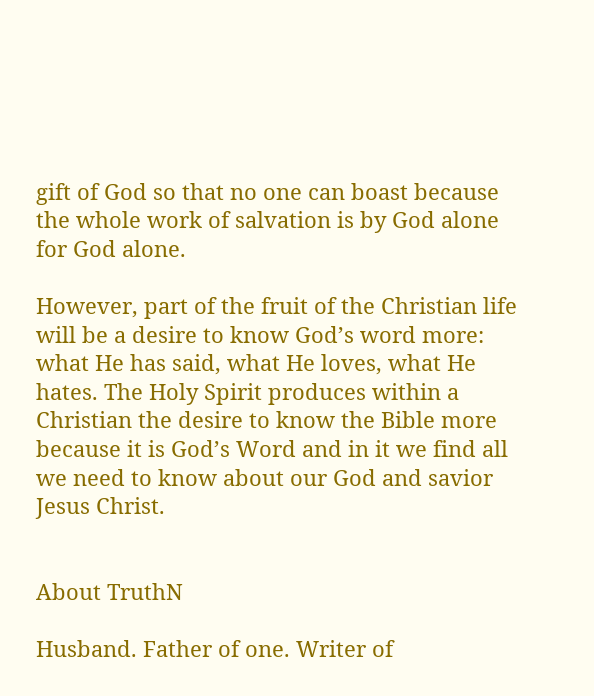gift of God so that no one can boast because the whole work of salvation is by God alone for God alone.

However, part of the fruit of the Christian life will be a desire to know God’s word more: what He has said, what He loves, what He hates. The Holy Spirit produces within a Christian the desire to know the Bible more because it is God’s Word and in it we find all we need to know about our God and savior Jesus Christ.


About TruthN

Husband. Father of one. Writer of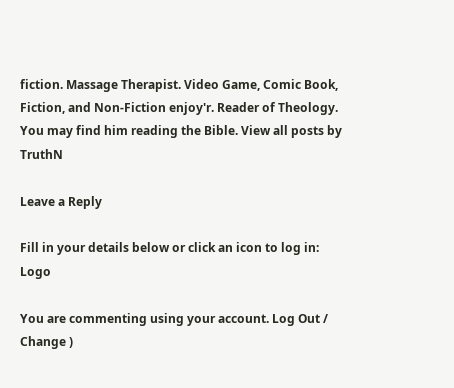fiction. Massage Therapist. Video Game, Comic Book, Fiction, and Non-Fiction enjoy'r. Reader of Theology. You may find him reading the Bible. View all posts by TruthN

Leave a Reply

Fill in your details below or click an icon to log in: Logo

You are commenting using your account. Log Out / Change )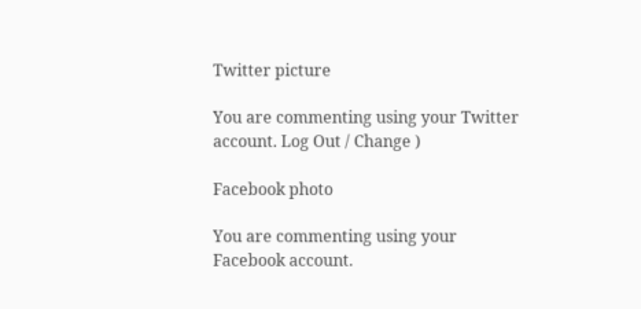Twitter picture

You are commenting using your Twitter account. Log Out / Change )

Facebook photo

You are commenting using your Facebook account.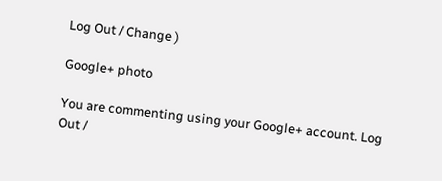Log Out / Change )

Google+ photo

You are commenting using your Google+ account. Log Out /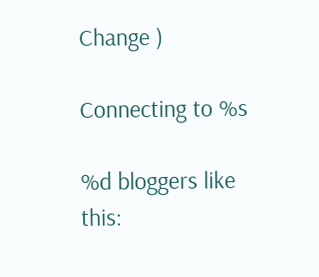Change )

Connecting to %s

%d bloggers like this: